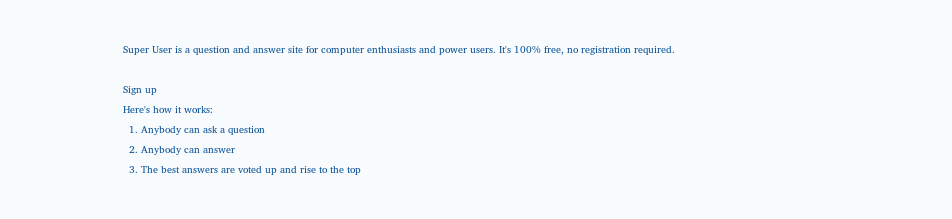Super User is a question and answer site for computer enthusiasts and power users. It's 100% free, no registration required.

Sign up
Here's how it works:
  1. Anybody can ask a question
  2. Anybody can answer
  3. The best answers are voted up and rise to the top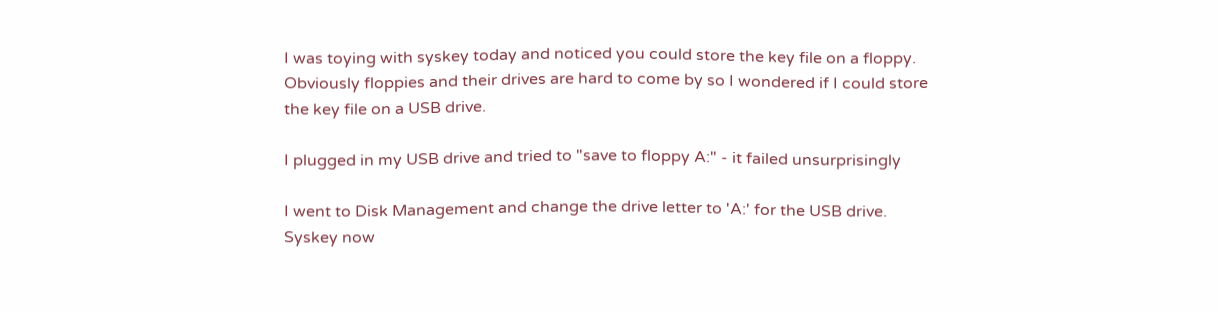I was toying with syskey today and noticed you could store the key file on a floppy. Obviously floppies and their drives are hard to come by so I wondered if I could store the key file on a USB drive.

I plugged in my USB drive and tried to "save to floppy A:" - it failed unsurprisingly

I went to Disk Management and change the drive letter to 'A:' for the USB drive. Syskey now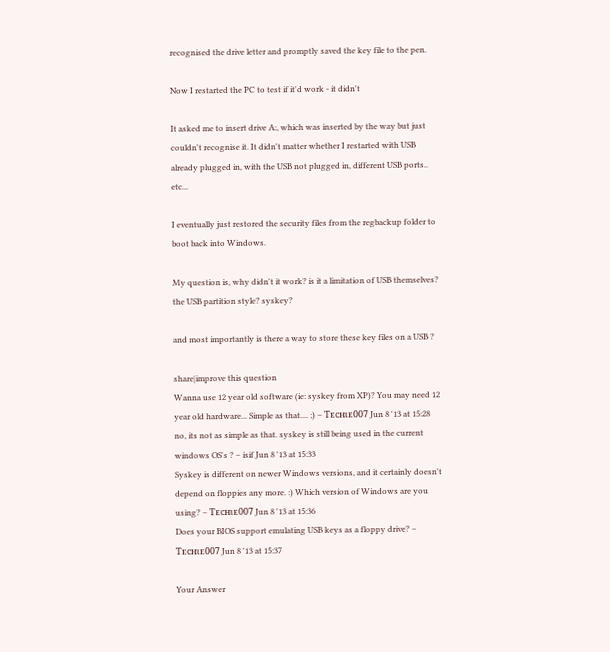recognised the drive letter and promptly saved the key file to the pen.

Now I restarted the PC to test if it'd work - it didn't

It asked me to insert drive A:, which was inserted by the way but just couldn't recognise it. It didn't matter whether I restarted with USB already plugged in, with the USB not plugged in, different USB ports.. etc...

I eventually just restored the security files from the regbackup folder to boot back into Windows.

My question is, why didn't it work? is it a limitation of USB themselves? the USB partition style? syskey?

and most importantly is there a way to store these key files on a USB ?

share|improve this question
Wanna use 12 year old software (ie: syskey from XP)? You may need 12 year old hardware... Simple as that.... ;) – Ƭᴇcʜιᴇ007 Jun 8 '13 at 15:28
no, its not as simple as that. syskey is still being used in the current windows OS's ? – isif Jun 8 '13 at 15:33
Syskey is different on newer Windows versions, and it certainly doesn't depend on floppies any more. :) Which version of Windows are you using? – Ƭᴇcʜιᴇ007 Jun 8 '13 at 15:36
Does your BIOS support emulating USB keys as a floppy drive? – Ƭᴇcʜιᴇ007 Jun 8 '13 at 15:37

Your Answer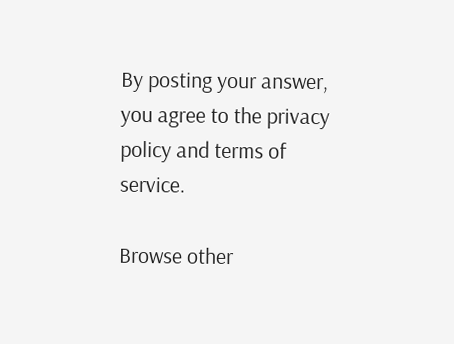By posting your answer, you agree to the privacy policy and terms of service.

Browse other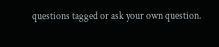questions tagged or ask your own question.